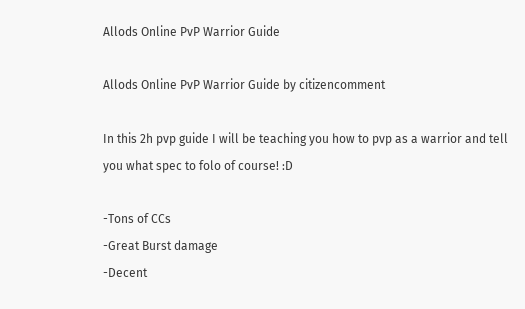Allods Online PvP Warrior Guide

Allods Online PvP Warrior Guide by citizencomment

In this 2h pvp guide I will be teaching you how to pvp as a warrior and tell you what spec to folo of course! :D

-Tons of CCs
-Great Burst damage
-Decent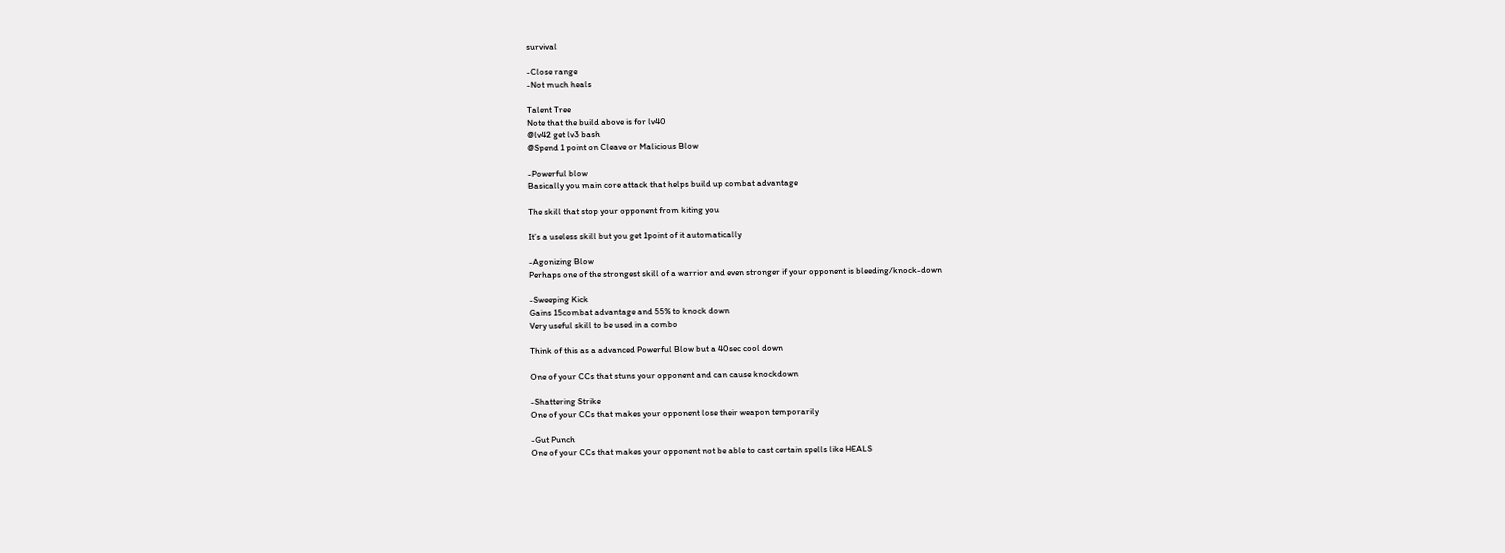survival

-Close range
-Not much heals

Talent Tree
Note that the build above is for lv40
@lv42 get lv3 bash
@Spend 1 point on Cleave or Malicious Blow

-Powerful blow
Basically you main core attack that helps build up combat advantage

The skill that stop your opponent from kiting you

It’s a useless skill but you get 1point of it automatically

-Agonizing Blow
Perhaps one of the strongest skill of a warrior and even stronger if your opponent is bleeding/knock-down

-Sweeping Kick
Gains 15combat advantage and 55% to knock down
Very useful skill to be used in a combo

Think of this as a advanced Powerful Blow but a 40sec cool down

One of your CCs that stuns your opponent and can cause knockdown

-Shattering Strike
One of your CCs that makes your opponent lose their weapon temporarily

-Gut Punch
One of your CCs that makes your opponent not be able to cast certain spells like HEALS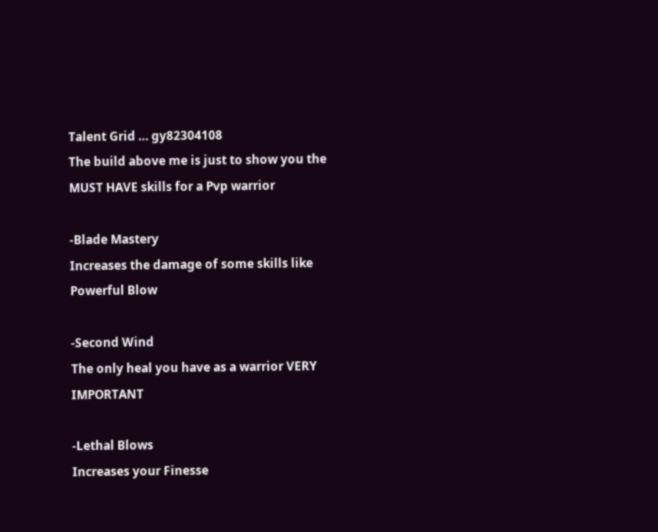Talent Grid … gy82304108
The build above me is just to show you the MUST HAVE skills for a Pvp warrior

-Blade Mastery
Increases the damage of some skills like Powerful Blow

-Second Wind
The only heal you have as a warrior VERY IMPORTANT

-Lethal Blows
Increases your Finesse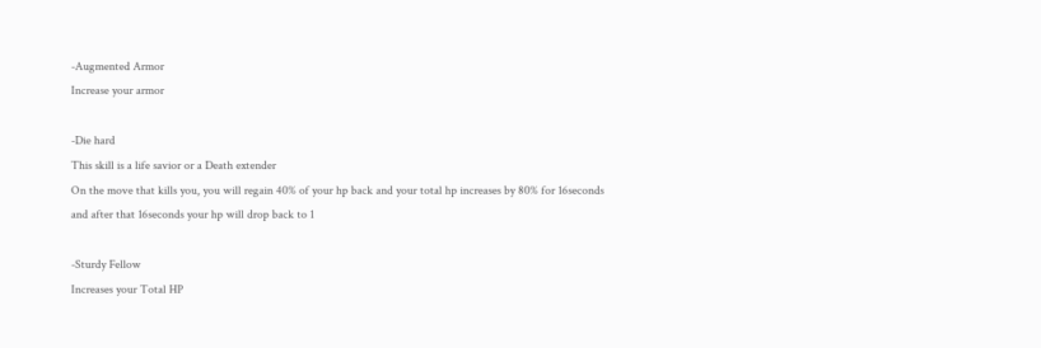-Augmented Armor
Increase your armor

-Die hard
This skill is a life savior or a Death extender
On the move that kills you, you will regain 40% of your hp back and your total hp increases by 80% for 16seconds and after that 16seconds your hp will drop back to 1

-Sturdy Fellow
Increases your Total HP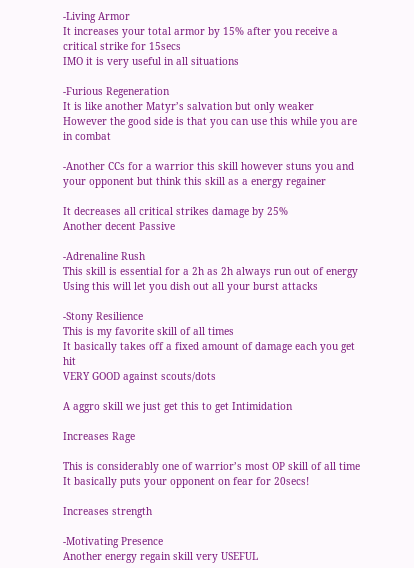-Living Armor
It increases your total armor by 15% after you receive a critical strike for 15secs
IMO it is very useful in all situations

-Furious Regeneration
It is like another Matyr’s salvation but only weaker
However the good side is that you can use this while you are in combat

-Another CCs for a warrior this skill however stuns you and your opponent but think this skill as a energy regainer

It decreases all critical strikes damage by 25%
Another decent Passive

-Adrenaline Rush
This skill is essential for a 2h as 2h always run out of energy
Using this will let you dish out all your burst attacks

-Stony Resilience
This is my favorite skill of all times
It basically takes off a fixed amount of damage each you get hit
VERY GOOD against scouts/dots

A aggro skill we just get this to get Intimidation

Increases Rage

This is considerably one of warrior’s most OP skill of all time
It basically puts your opponent on fear for 20secs!

Increases strength

-Motivating Presence
Another energy regain skill very USEFUL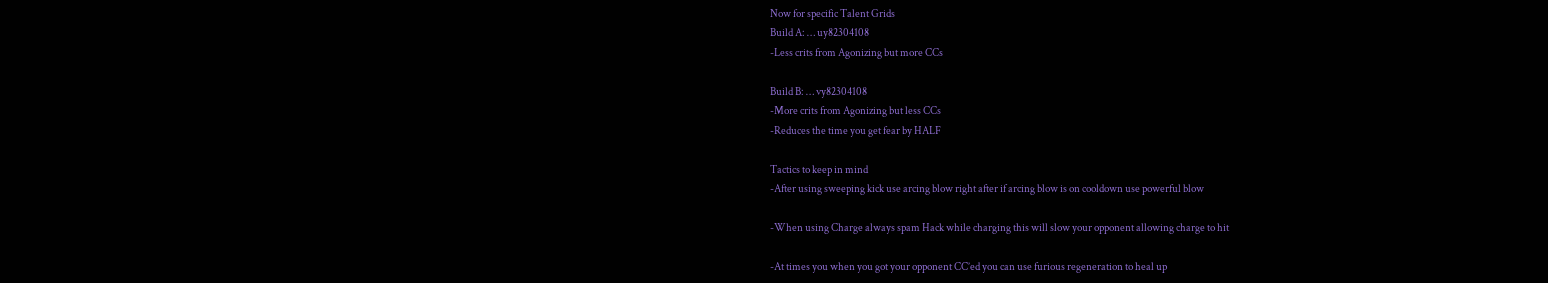Now for specific Talent Grids
Build A: … uy82304108
-Less crits from Agonizing but more CCs

Build B: … vy82304108
-More crits from Agonizing but less CCs
-Reduces the time you get fear by HALF

Tactics to keep in mind
-After using sweeping kick use arcing blow right after if arcing blow is on cooldown use powerful blow

-When using Charge always spam Hack while charging this will slow your opponent allowing charge to hit

-At times you when you got your opponent CC’ed you can use furious regeneration to heal up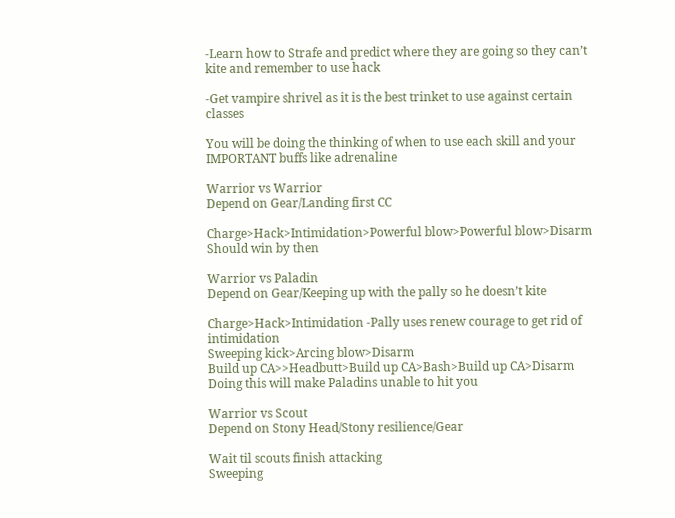-Learn how to Strafe and predict where they are going so they can’t kite and remember to use hack

-Get vampire shrivel as it is the best trinket to use against certain classes

You will be doing the thinking of when to use each skill and your IMPORTANT buffs like adrenaline

Warrior vs Warrior
Depend on Gear/Landing first CC

Charge>Hack>Intimidation>Powerful blow>Powerful blow>Disarm
Should win by then

Warrior vs Paladin
Depend on Gear/Keeping up with the pally so he doesn’t kite

Charge>Hack>Intimidation -Pally uses renew courage to get rid of intimidation
Sweeping kick>Arcing blow>Disarm
Build up CA>>Headbutt>Build up CA>Bash>Build up CA>Disarm
Doing this will make Paladins unable to hit you

Warrior vs Scout
Depend on Stony Head/Stony resilience/Gear

Wait til scouts finish attacking
Sweeping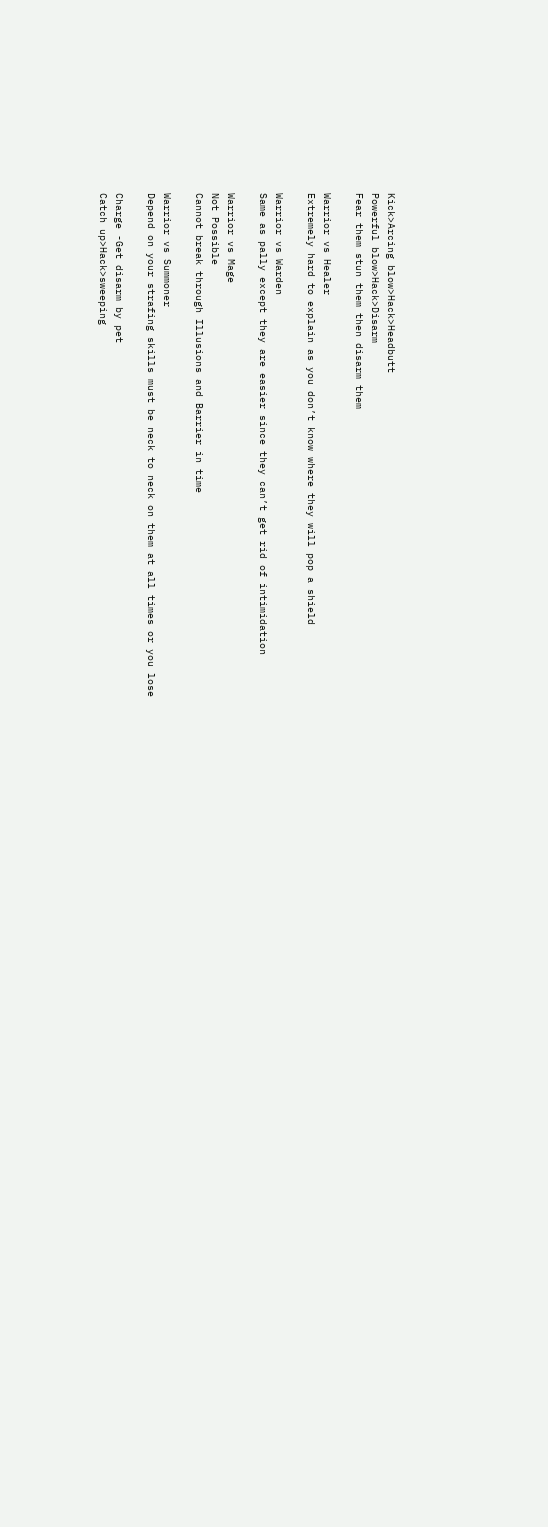Kick>Arcing blow>Hack>Headbutt
Powerful blow>Hack>Disarm
Fear them stun them then disarm them

Warrior vs Healer
Extremely hard to explain as you don’t know where they will pop a shield

Warrior vs Warden
Same as pally except they are easier since they can’t get rid of intimidation

Warrior vs Mage
Not Possible
Cannot break through Illusions and Barrier in time

Warrior vs Summoner
Depend on your strafing skills must be neck to neck on them at all times or you lose

Charge -Get disarm by pet
Catch up>Hack>sweeping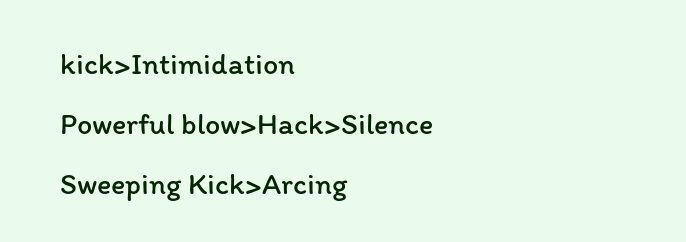kick>Intimidation
Powerful blow>Hack>Silence
Sweeping Kick>Arcing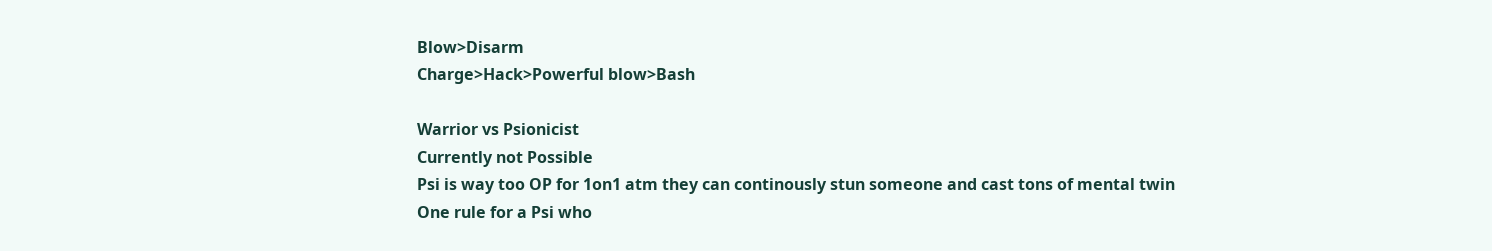Blow>Disarm
Charge>Hack>Powerful blow>Bash

Warrior vs Psionicist
Currently not Possible
Psi is way too OP for 1on1 atm they can continously stun someone and cast tons of mental twin
One rule for a Psi who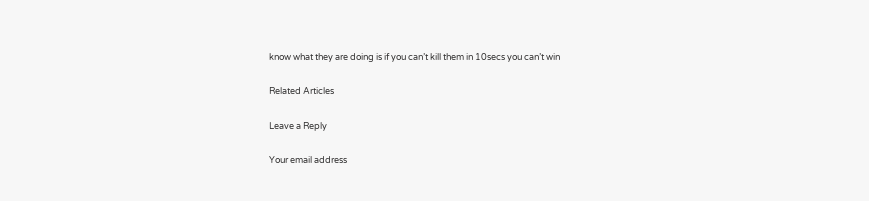know what they are doing is if you can’t kill them in 10secs you can’t win

Related Articles

Leave a Reply

Your email address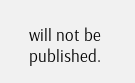will not be published.